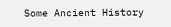Some Ancient History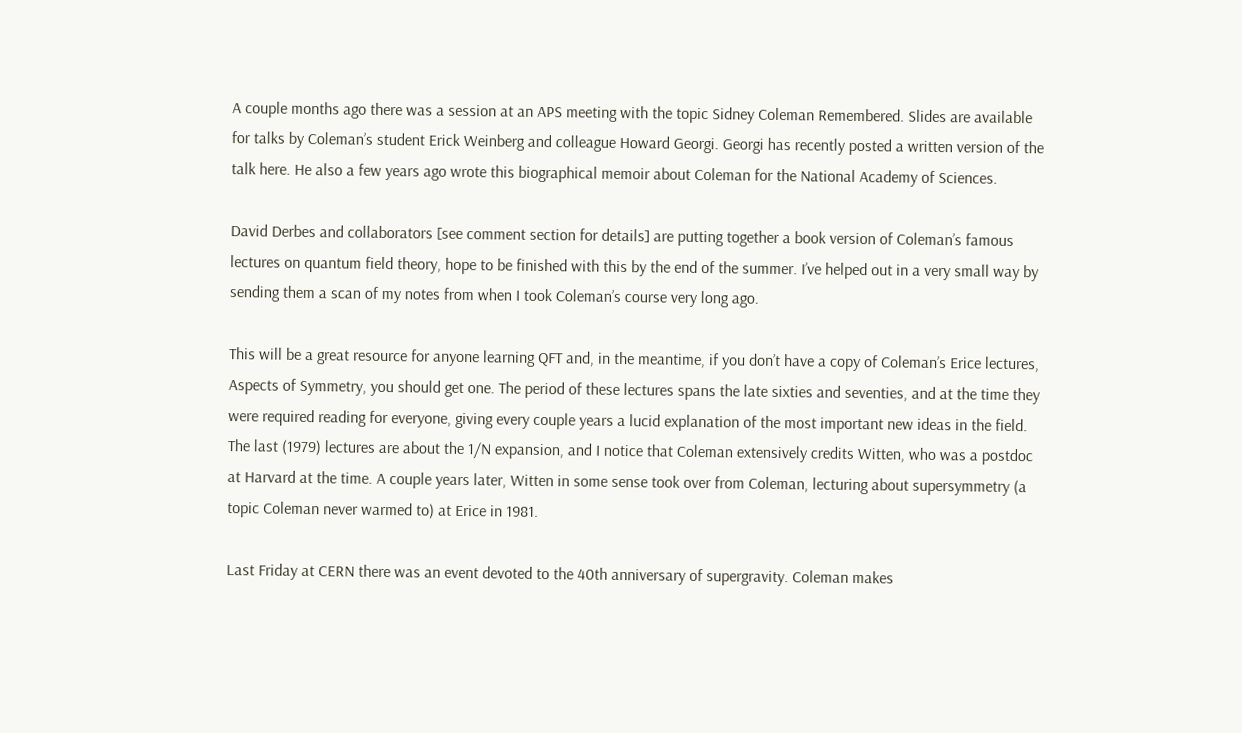A couple months ago there was a session at an APS meeting with the topic Sidney Coleman Remembered. Slides are available for talks by Coleman’s student Erick Weinberg and colleague Howard Georgi. Georgi has recently posted a written version of the talk here. He also a few years ago wrote this biographical memoir about Coleman for the National Academy of Sciences.

David Derbes and collaborators [see comment section for details] are putting together a book version of Coleman’s famous lectures on quantum field theory, hope to be finished with this by the end of the summer. I’ve helped out in a very small way by sending them a scan of my notes from when I took Coleman’s course very long ago.

This will be a great resource for anyone learning QFT and, in the meantime, if you don’t have a copy of Coleman’s Erice lectures, Aspects of Symmetry, you should get one. The period of these lectures spans the late sixties and seventies, and at the time they were required reading for everyone, giving every couple years a lucid explanation of the most important new ideas in the field. The last (1979) lectures are about the 1/N expansion, and I notice that Coleman extensively credits Witten, who was a postdoc at Harvard at the time. A couple years later, Witten in some sense took over from Coleman, lecturing about supersymmetry (a topic Coleman never warmed to) at Erice in 1981.

Last Friday at CERN there was an event devoted to the 40th anniversary of supergravity. Coleman makes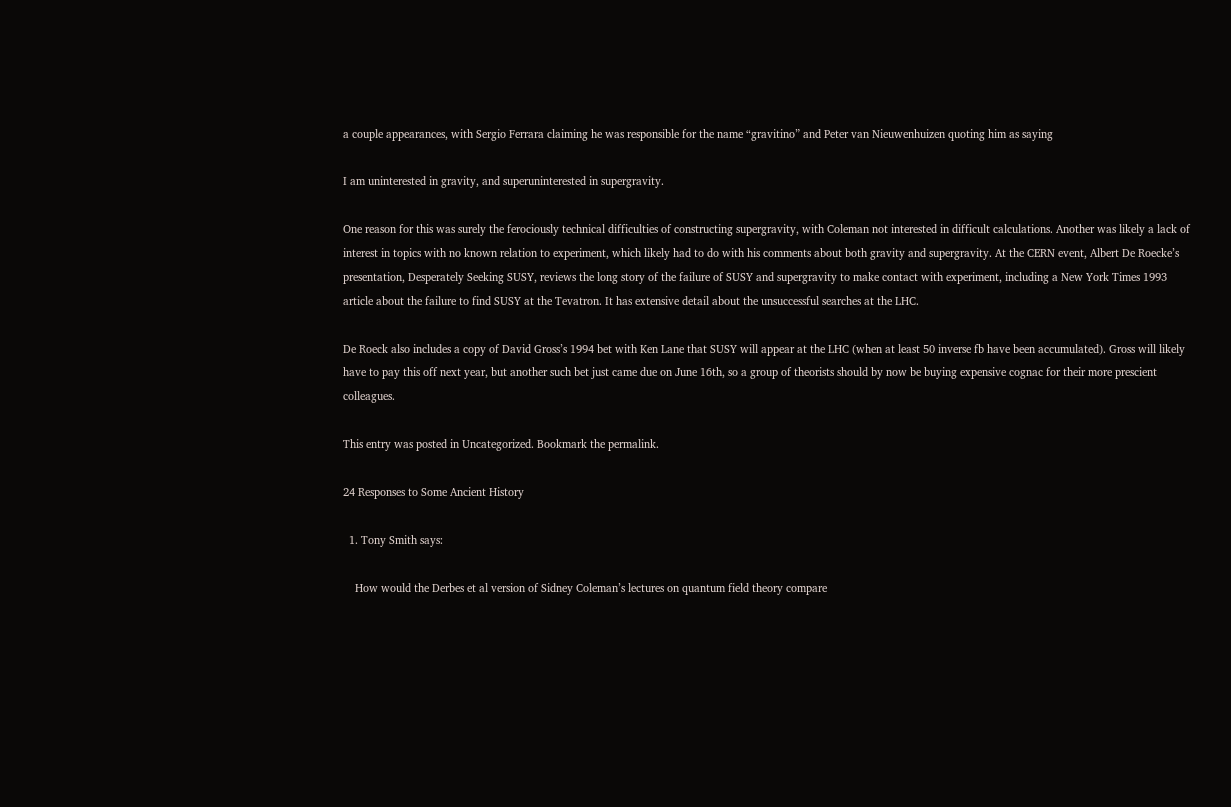a couple appearances, with Sergio Ferrara claiming he was responsible for the name “gravitino” and Peter van Nieuwenhuizen quoting him as saying

I am uninterested in gravity, and superuninterested in supergravity.

One reason for this was surely the ferociously technical difficulties of constructing supergravity, with Coleman not interested in difficult calculations. Another was likely a lack of interest in topics with no known relation to experiment, which likely had to do with his comments about both gravity and supergravity. At the CERN event, Albert De Roecke’s presentation, Desperately Seeking SUSY, reviews the long story of the failure of SUSY and supergravity to make contact with experiment, including a New York Times 1993 article about the failure to find SUSY at the Tevatron. It has extensive detail about the unsuccessful searches at the LHC.

De Roeck also includes a copy of David Gross’s 1994 bet with Ken Lane that SUSY will appear at the LHC (when at least 50 inverse fb have been accumulated). Gross will likely have to pay this off next year, but another such bet just came due on June 16th, so a group of theorists should by now be buying expensive cognac for their more prescient colleagues.

This entry was posted in Uncategorized. Bookmark the permalink.

24 Responses to Some Ancient History

  1. Tony Smith says:

    How would the Derbes et al version of Sidney Coleman’s lectures on quantum field theory compare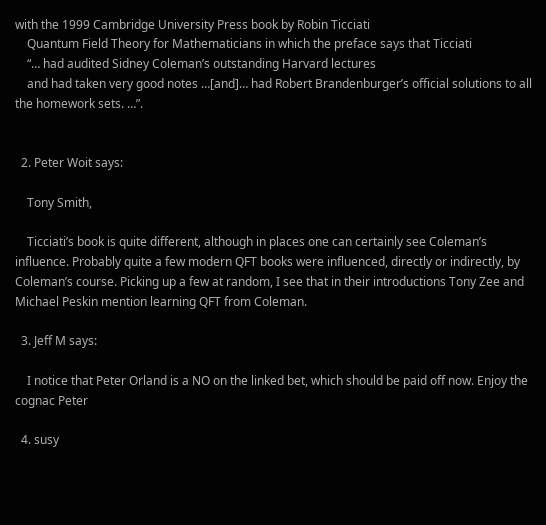with the 1999 Cambridge University Press book by Robin Ticciati
    Quantum Field Theory for Mathematicians in which the preface says that Ticciati
    “… had audited Sidney Coleman’s outstanding Harvard lectures
    and had taken very good notes …[and]… had Robert Brandenburger’s official solutions to all the homework sets. …”.


  2. Peter Woit says:

    Tony Smith,

    Ticciati’s book is quite different, although in places one can certainly see Coleman’s influence. Probably quite a few modern QFT books were influenced, directly or indirectly, by Coleman’s course. Picking up a few at random, I see that in their introductions Tony Zee and Michael Peskin mention learning QFT from Coleman.

  3. Jeff M says:

    I notice that Peter Orland is a NO on the linked bet, which should be paid off now. Enjoy the cognac Peter

  4. susy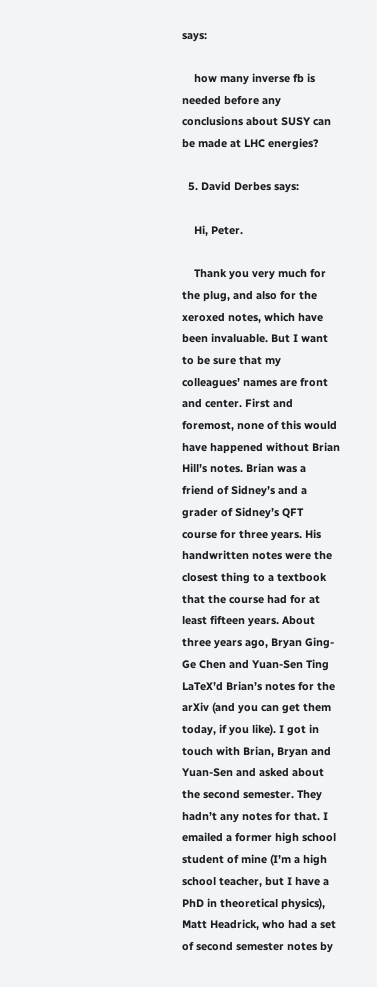says:

    how many inverse fb is needed before any conclusions about SUSY can be made at LHC energies?

  5. David Derbes says:

    Hi, Peter.

    Thank you very much for the plug, and also for the xeroxed notes, which have been invaluable. But I want to be sure that my colleagues’ names are front and center. First and foremost, none of this would have happened without Brian Hill’s notes. Brian was a friend of Sidney’s and a grader of Sidney’s QFT course for three years. His handwritten notes were the closest thing to a textbook that the course had for at least fifteen years. About three years ago, Bryan Ging-Ge Chen and Yuan-Sen Ting LaTeX’d Brian’s notes for the arXiv (and you can get them today, if you like). I got in touch with Brian, Bryan and Yuan-Sen and asked about the second semester. They hadn’t any notes for that. I emailed a former high school student of mine (I’m a high school teacher, but I have a PhD in theoretical physics), Matt Headrick, who had a set of second semester notes by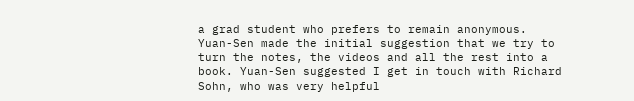a grad student who prefers to remain anonymous. Yuan-Sen made the initial suggestion that we try to turn the notes, the videos and all the rest into a book. Yuan-Sen suggested I get in touch with Richard Sohn, who was very helpful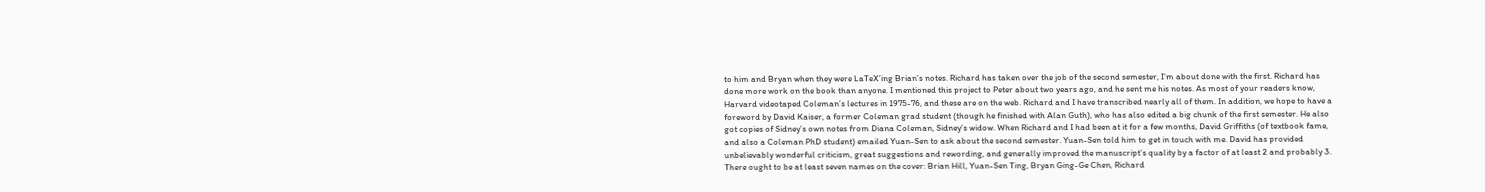to him and Bryan when they were LaTeX’ing Brian’s notes. Richard has taken over the job of the second semester, I’m about done with the first. Richard has done more work on the book than anyone. I mentioned this project to Peter about two years ago, and he sent me his notes. As most of your readers know, Harvard videotaped Coleman’s lectures in 1975-76, and these are on the web. Richard and I have transcribed nearly all of them. In addition, we hope to have a foreword by David Kaiser, a former Coleman grad student (though he finished with Alan Guth), who has also edited a big chunk of the first semester. He also got copies of Sidney’s own notes from Diana Coleman, Sidney’s widow. When Richard and I had been at it for a few months, David Griffiths (of textbook fame, and also a Coleman PhD student) emailed Yuan-Sen to ask about the second semester. Yuan-Sen told him to get in touch with me. David has provided unbelievably wonderful criticism, great suggestions and rewording, and generally improved the manuscript’s quality by a factor of at least 2 and probably 3. There ought to be at least seven names on the cover: Brian Hill, Yuan-Sen Ting, Bryan Ging-Ge Chen, Richard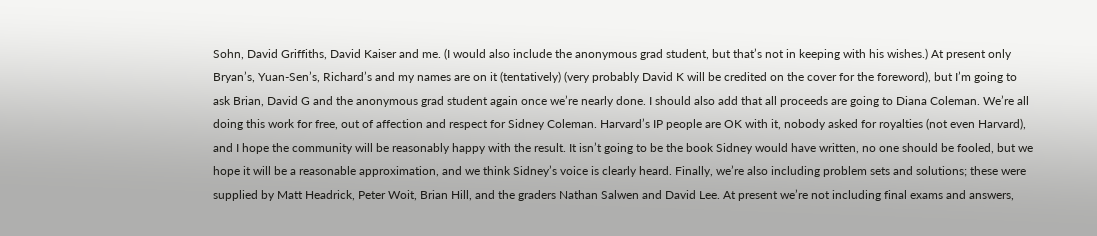Sohn, David Griffiths, David Kaiser and me. (I would also include the anonymous grad student, but that’s not in keeping with his wishes.) At present only Bryan’s, Yuan-Sen’s, Richard’s and my names are on it (tentatively) (very probably David K will be credited on the cover for the foreword), but I’m going to ask Brian, David G and the anonymous grad student again once we’re nearly done. I should also add that all proceeds are going to Diana Coleman. We’re all doing this work for free, out of affection and respect for Sidney Coleman. Harvard’s IP people are OK with it, nobody asked for royalties (not even Harvard), and I hope the community will be reasonably happy with the result. It isn’t going to be the book Sidney would have written, no one should be fooled, but we hope it will be a reasonable approximation, and we think Sidney’s voice is clearly heard. Finally, we’re also including problem sets and solutions; these were supplied by Matt Headrick, Peter Woit, Brian Hill, and the graders Nathan Salwen and David Lee. At present we’re not including final exams and answers,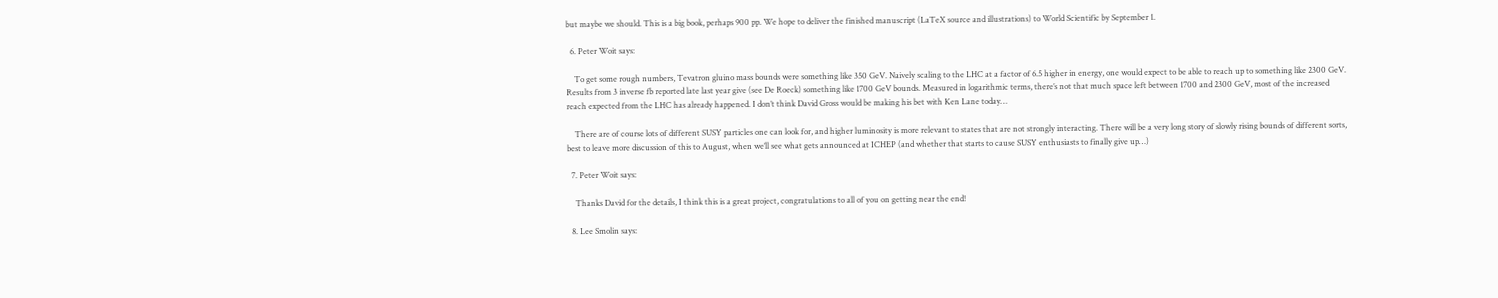but maybe we should. This is a big book, perhaps 900 pp. We hope to deliver the finished manuscript (LaTeX source and illustrations) to World Scientific by September 1.

  6. Peter Woit says:

    To get some rough numbers, Tevatron gluino mass bounds were something like 350 GeV. Naively scaling to the LHC at a factor of 6.5 higher in energy, one would expect to be able to reach up to something like 2300 GeV. Results from 3 inverse fb reported late last year give (see De Roeck) something like 1700 GeV bounds. Measured in logarithmic terms, there’s not that much space left between 1700 and 2300 GeV, most of the increased reach expected from the LHC has already happened. I don’t think David Gross would be making his bet with Ken Lane today…

    There are of course lots of different SUSY particles one can look for, and higher luminosity is more relevant to states that are not strongly interacting. There will be a very long story of slowly rising bounds of different sorts, best to leave more discussion of this to August, when we’ll see what gets announced at ICHEP (and whether that starts to cause SUSY enthusiasts to finally give up…)

  7. Peter Woit says:

    Thanks David for the details, I think this is a great project, congratulations to all of you on getting near the end!

  8. Lee Smolin says: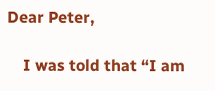Dear Peter,

    I was told that “I am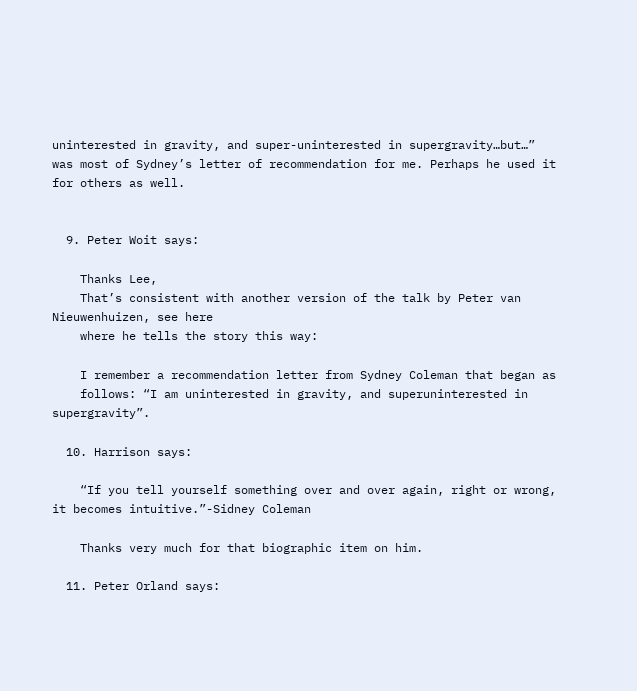uninterested in gravity, and super-uninterested in supergravity…but…” was most of Sydney’s letter of recommendation for me. Perhaps he used it for others as well.


  9. Peter Woit says:

    Thanks Lee,
    That’s consistent with another version of the talk by Peter van Nieuwenhuizen, see here
    where he tells the story this way:

    I remember a recommendation letter from Sydney Coleman that began as
    follows: “I am uninterested in gravity, and superuninterested in supergravity”.

  10. Harrison says:

    “If you tell yourself something over and over again, right or wrong, it becomes intuitive.”-Sidney Coleman

    Thanks very much for that biographic item on him.

  11. Peter Orland says: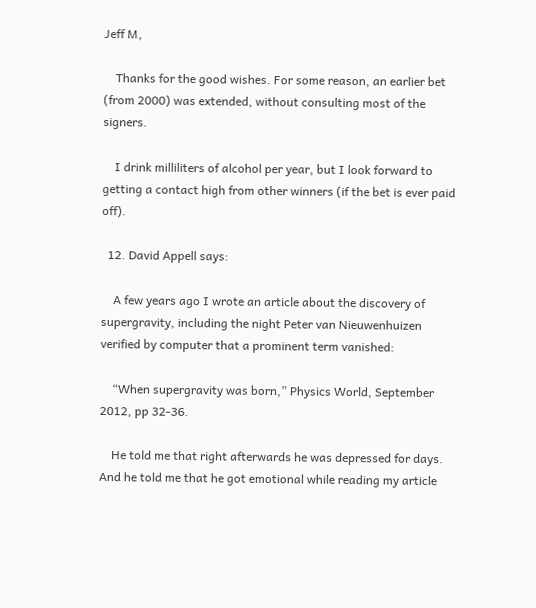Jeff M,

    Thanks for the good wishes. For some reason, an earlier bet (from 2000) was extended, without consulting most of the signers.

    I drink milliliters of alcohol per year, but I look forward to getting a contact high from other winners (if the bet is ever paid off).

  12. David Appell says:

    A few years ago I wrote an article about the discovery of supergravity, including the night Peter van Nieuwenhuizen verified by computer that a prominent term vanished:

    “When supergravity was born,” Physics World, September 2012, pp 32-36.

    He told me that right afterwards he was depressed for days. And he told me that he got emotional while reading my article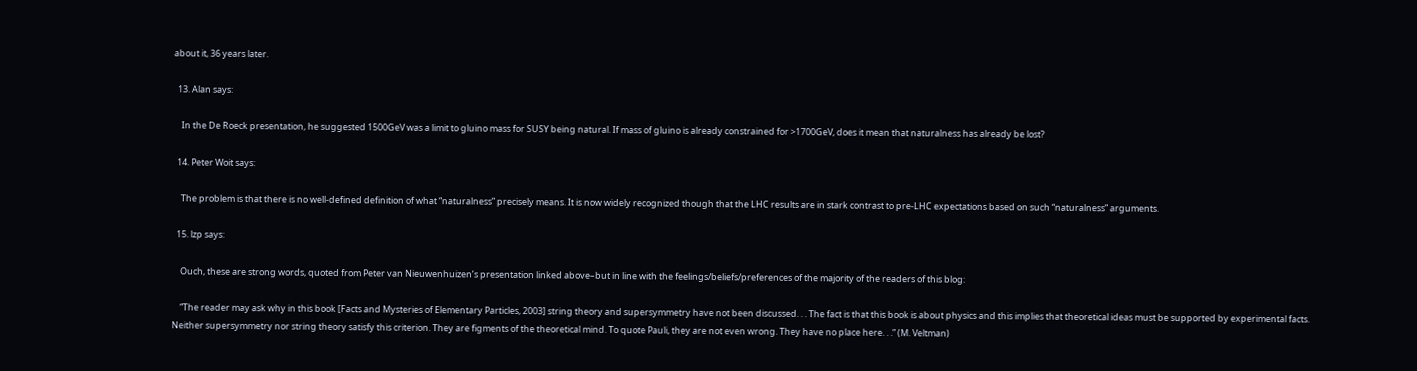about it, 36 years later.

  13. Alan says:

    In the De Roeck presentation, he suggested 1500GeV was a limit to gluino mass for SUSY being natural. If mass of gluino is already constrained for >1700GeV, does it mean that naturalness has already be lost?

  14. Peter Woit says:

    The problem is that there is no well-defined definition of what “naturalness” precisely means. It is now widely recognized though that the LHC results are in stark contrast to pre-LHC expectations based on such “naturalness” arguments.

  15. lzp says:

    Ouch, these are strong words, quoted from Peter van Nieuwenhuizen’s presentation linked above–but in line with the feelings/beliefs/preferences of the majority of the readers of this blog:

    “The reader may ask why in this book [Facts and Mysteries of Elementary Particles, 2003] string theory and supersymmetry have not been discussed. . . The fact is that this book is about physics and this implies that theoretical ideas must be supported by experimental facts. Neither supersymmetry nor string theory satisfy this criterion. They are figments of the theoretical mind. To quote Pauli, they are not even wrong. They have no place here. . .” (M. Veltman)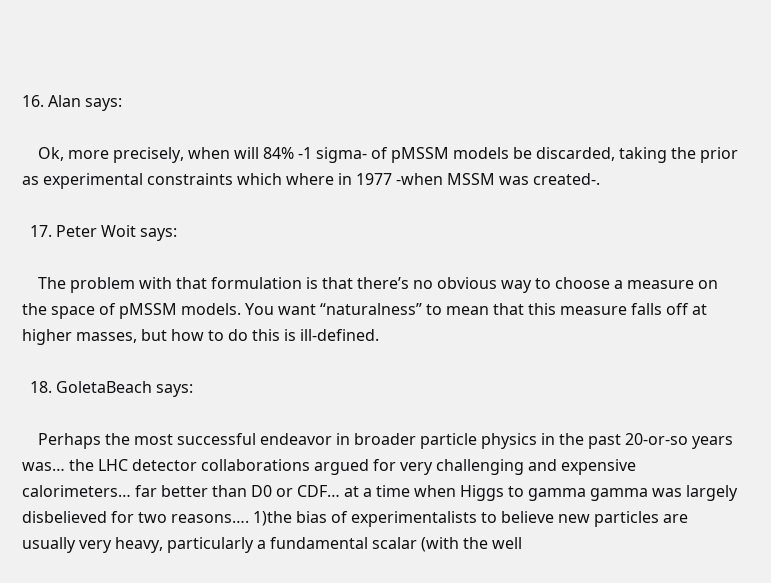16. Alan says:

    Ok, more precisely, when will 84% -1 sigma- of pMSSM models be discarded, taking the prior as experimental constraints which where in 1977 -when MSSM was created-.

  17. Peter Woit says:

    The problem with that formulation is that there’s no obvious way to choose a measure on the space of pMSSM models. You want “naturalness” to mean that this measure falls off at higher masses, but how to do this is ill-defined.

  18. GoletaBeach says:

    Perhaps the most successful endeavor in broader particle physics in the past 20-or-so years was… the LHC detector collaborations argued for very challenging and expensive calorimeters… far better than D0 or CDF… at a time when Higgs to gamma gamma was largely disbelieved for two reasons…. 1)the bias of experimentalists to believe new particles are usually very heavy, particularly a fundamental scalar (with the well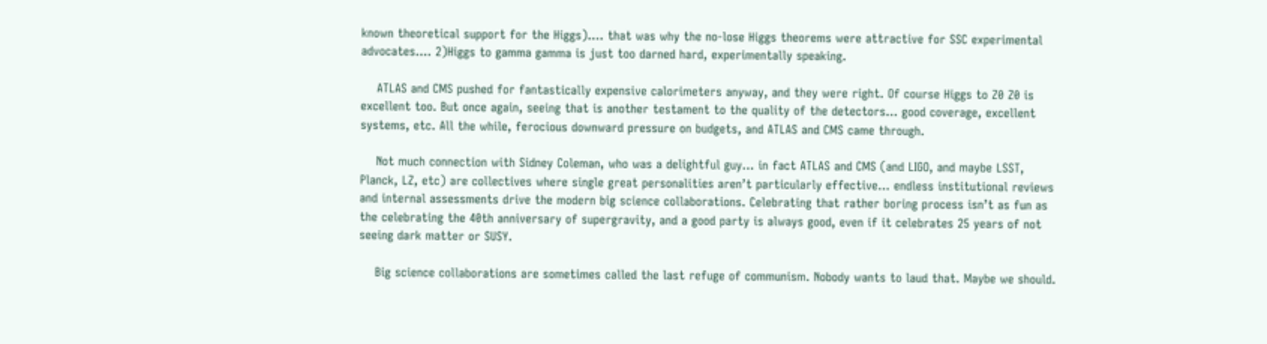known theoretical support for the Higgs)…. that was why the no-lose Higgs theorems were attractive for SSC experimental advocates…. 2)Higgs to gamma gamma is just too darned hard, experimentally speaking.

    ATLAS and CMS pushed for fantastically expensive calorimeters anyway, and they were right. Of course Higgs to Z0 Z0 is excellent too. But once again, seeing that is another testament to the quality of the detectors… good coverage, excellent systems, etc. All the while, ferocious downward pressure on budgets, and ATLAS and CMS came through.

    Not much connection with Sidney Coleman, who was a delightful guy… in fact ATLAS and CMS (and LIGO, and maybe LSST, Planck, LZ, etc) are collectives where single great personalities aren’t particularly effective… endless institutional reviews and internal assessments drive the modern big science collaborations. Celebrating that rather boring process isn’t as fun as the celebrating the 40th anniversary of supergravity, and a good party is always good, even if it celebrates 25 years of not seeing dark matter or SUSY.

    Big science collaborations are sometimes called the last refuge of communism. Nobody wants to laud that. Maybe we should.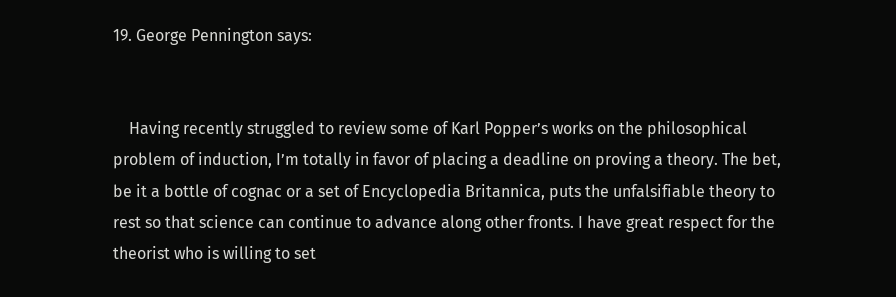19. George Pennington says:


    Having recently struggled to review some of Karl Popper’s works on the philosophical problem of induction, I’m totally in favor of placing a deadline on proving a theory. The bet, be it a bottle of cognac or a set of Encyclopedia Britannica, puts the unfalsifiable theory to rest so that science can continue to advance along other fronts. I have great respect for the theorist who is willing to set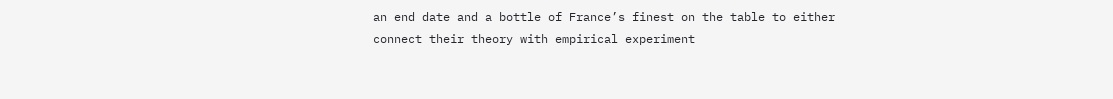an end date and a bottle of France’s finest on the table to either connect their theory with empirical experiment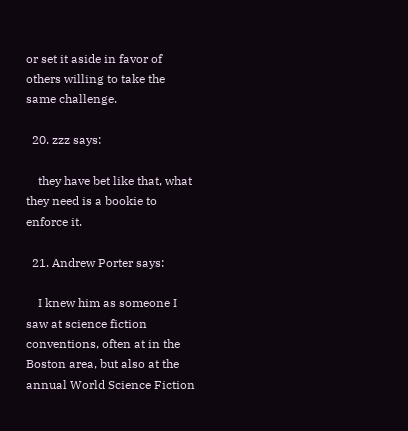or set it aside in favor of others willing to take the same challenge.

  20. zzz says:

    they have bet like that, what they need is a bookie to enforce it.

  21. Andrew Porter says:

    I knew him as someone I saw at science fiction conventions, often at in the Boston area, but also at the annual World Science Fiction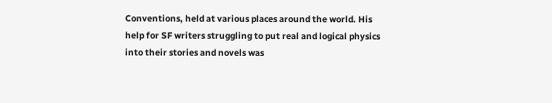Conventions, held at various places around the world. His help for SF writers struggling to put real and logical physics into their stories and novels was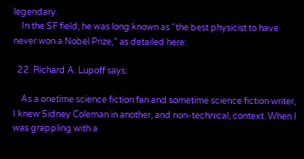legendary.
    In the SF field, he was long known as “the best physicist to have never won a Nobel Prize,” as detailed here:

  22. Richard A. Lupoff says:

    As a onetime science fiction fan and sometime science fiction writer, I knew Sidney Coleman in another, and non-technical, context. When I was grappling with a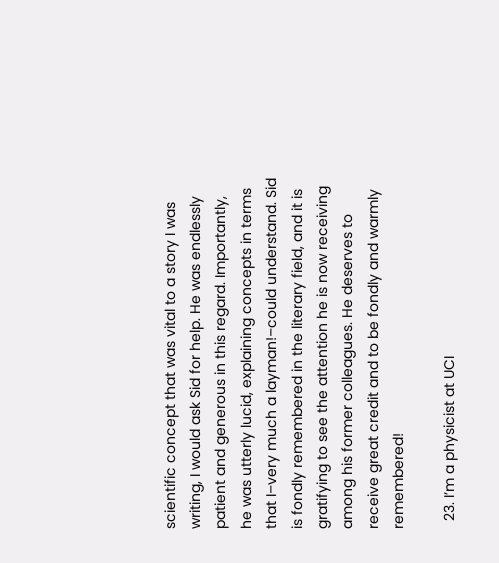scientific concept that was vital to a story I was writing, I would ask Sid for help. He was endlessly patient and generous in this regard. Importantly, he was utterly lucid, explaining concepts in terms that I–very much a layman!–could understand. Sid is fondly remembered in the literary field, and it is gratifying to see the attention he is now receiving among his former colleagues. He deserves to receive great credit and to be fondly and warmly remembered!

  23. I’m a physicist at UCI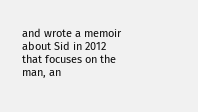and wrote a memoir about Sid in 2012 that focuses on the man, an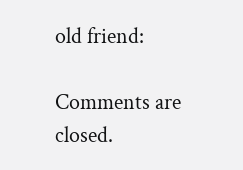old friend:

Comments are closed.